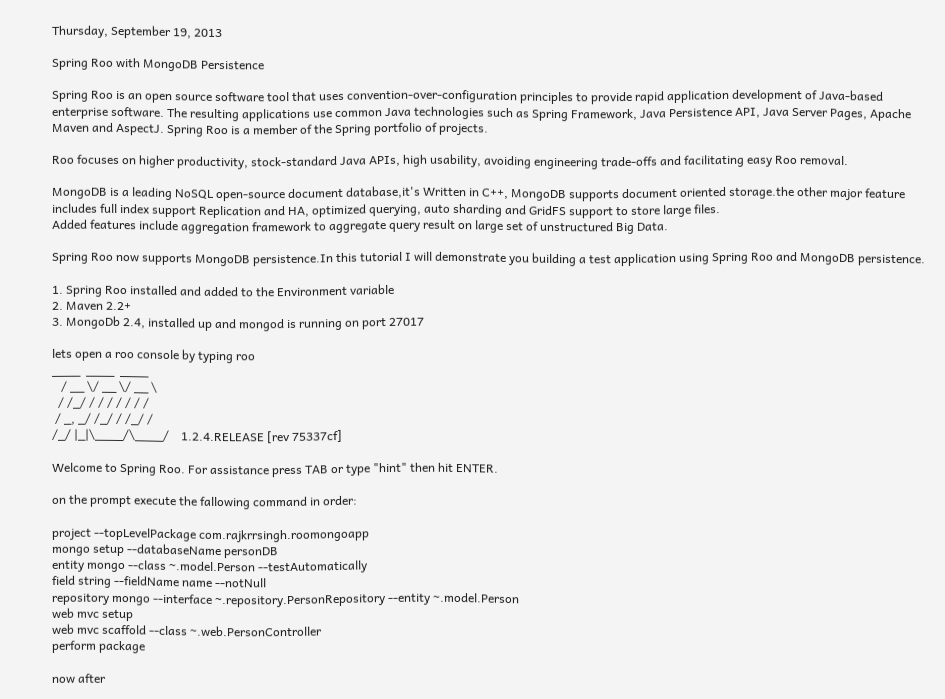Thursday, September 19, 2013

Spring Roo with MongoDB Persistence

Spring Roo is an open source software tool that uses convention-over-configuration principles to provide rapid application development of Java-based enterprise software. The resulting applications use common Java technologies such as Spring Framework, Java Persistence API, Java Server Pages, Apache Maven and AspectJ. Spring Roo is a member of the Spring portfolio of projects.

Roo focuses on higher productivity, stock-standard Java APIs, high usability, avoiding engineering trade-offs and facilitating easy Roo removal.

MongoDB is a leading NoSQL open-source document database,it's Written in C++, MongoDB supports document oriented storage.the other major feature includes full index support Replication and HA, optimized querying, auto sharding and GridFS support to store large files.
Added features include aggregation framework to aggregate query result on large set of unstructured Big Data.

Spring Roo now supports MongoDB persistence.In this tutorial I will demonstrate you building a test application using Spring Roo and MongoDB persistence.

1. Spring Roo installed and added to the Environment variable
2. Maven 2.2+
3. MongoDb 2.4, installed up and mongod is running on port 27017

lets open a roo console by typing roo
____  ____  ____
   / __ \/ __ \/ __ \
  / /_/ / / / / / / /
 / _, _/ /_/ / /_/ /
/_/ |_|\____/\____/    1.2.4.RELEASE [rev 75337cf]

Welcome to Spring Roo. For assistance press TAB or type "hint" then hit ENTER.

on the prompt execute the fallowing command in order:

project --topLevelPackage com.rajkrrsingh.roomongoapp
mongo setup --databaseName personDB
entity mongo --class ~.model.Person --testAutomatically
field string --fieldName name --notNull
repository mongo --interface ~.repository.PersonRepository --entity ~.model.Person
web mvc setup
web mvc scaffold --class ~.web.PersonController
perform package

now after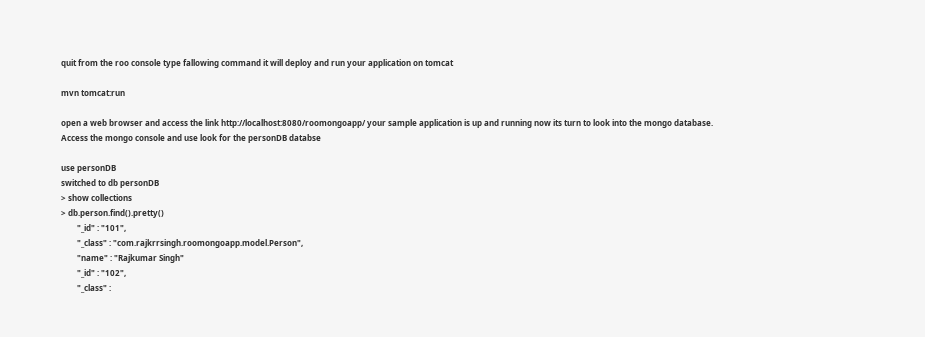quit from the roo console type fallowing command it will deploy and run your application on tomcat

mvn tomcat:run

open a web browser and access the link http://localhost:8080/roomongoapp/ your sample application is up and running now its turn to look into the mongo database.
Access the mongo console and use look for the personDB databse

use personDB
switched to db personDB
> show collections
> db.person.find().pretty()
        "_id" : "101",
        "_class" : "com.rajkrrsingh.roomongoapp.model.Person",
        "name" : "Rajkumar Singh"
        "_id" : "102",
        "_class" :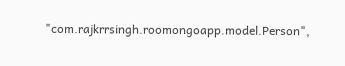"com.rajkrrsingh.roomongoapp.model.Person",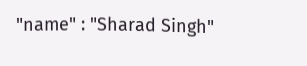"name" : "Sharad Singh"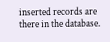inserted records are there in the database.